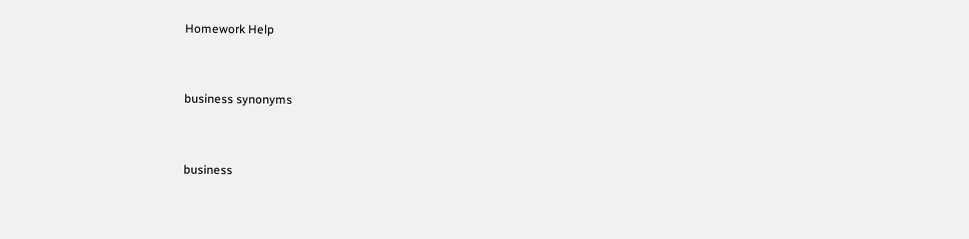Homework Help


business synonyms


business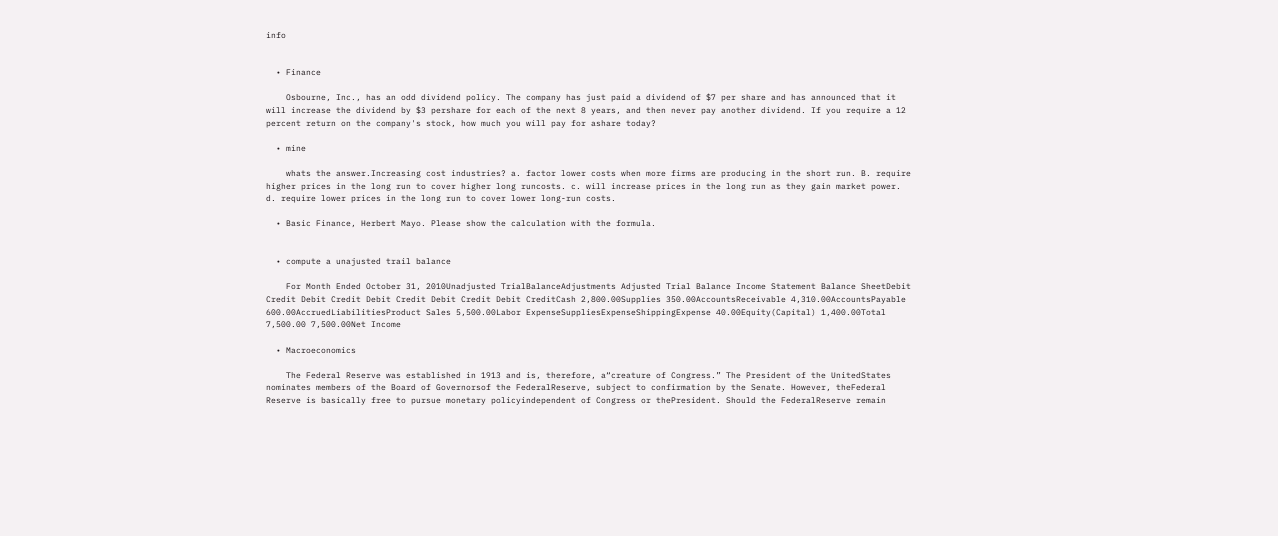info


  • Finance

    Osbourne, Inc., has an odd dividend policy. The company has just paid a dividend of $7 per share and has announced that it will increase the dividend by $3 pershare for each of the next 8 years, and then never pay another dividend. If you require a 12 percent return on the company's stock, how much you will pay for ashare today?

  • mine

    whats the answer.Increasing cost industries? a. factor lower costs when more firms are producing in the short run. B. require higher prices in the long run to cover higher long runcosts. c. will increase prices in the long run as they gain market power. d. require lower prices in the long run to cover lower long-run costs.

  • Basic Finance, Herbert Mayo. Please show the calculation with the formula.


  • compute a unajusted trail balance

    For Month Ended October 31, 2010Unadjusted TrialBalanceAdjustments Adjusted Trial Balance Income Statement Balance SheetDebit Credit Debit Credit Debit Credit Debit Credit Debit CreditCash 2,800.00Supplies 350.00AccountsReceivable 4,310.00AccountsPayable 600.00AccruedLiabilitiesProduct Sales 5,500.00Labor ExpenseSuppliesExpenseShippingExpense 40.00Equity(Capital) 1,400.00Total 7,500.00 7,500.00Net Income

  • Macroeconomics

    The Federal Reserve was established in 1913 and is, therefore, a“creature of Congress.” The President of the UnitedStates nominates members of the Board of Governorsof the FederalReserve, subject to confirmation by the Senate. However, theFederal Reserve is basically free to pursue monetary policyindependent of Congress or thePresident. Should the FederalReserve remain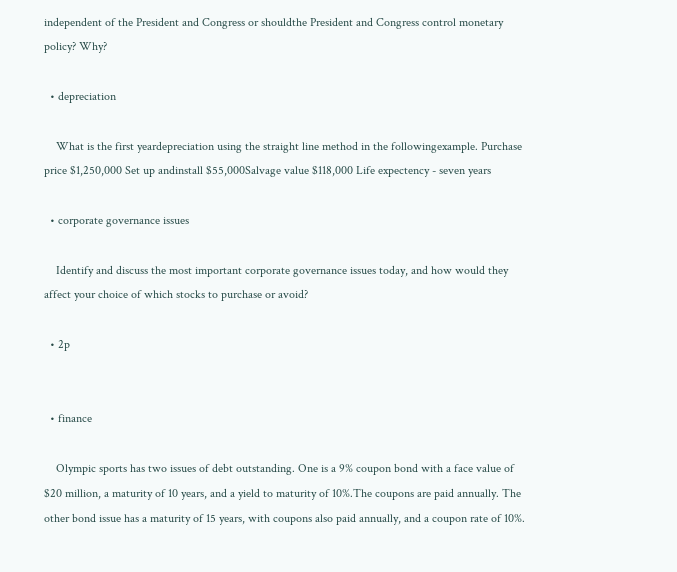independent of the President and Congress or shouldthe President and Congress control monetary policy? Why?

  • depreciation

    What is the first yeardepreciation using the straight line method in the followingexample. Purchase price $1,250,000 Set up andinstall $55,000Salvage value $118,000 Life expectency - seven years

  • corporate governance issues

    Identify and discuss the most important corporate governance issues today, and how would they affect your choice of which stocks to purchase or avoid?

  • 2p


  • finance

    Olympic sports has two issues of debt outstanding. One is a 9% coupon bond with a face value of $20 million, a maturity of 10 years, and a yield to maturity of 10%.The coupons are paid annually. The other bond issue has a maturity of 15 years, with coupons also paid annually, and a coupon rate of 10%.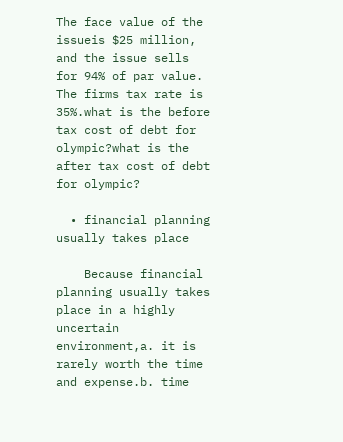The face value of the issueis $25 million, and the issue sells for 94% of par value. The firms tax rate is 35%.what is the before tax cost of debt for olympic?what is the after tax cost of debt for olympic?

  • financial planning usually takes place

    Because financial planning usually takes place in a highly uncertain environment,a. it is rarely worth the time and expense.b. time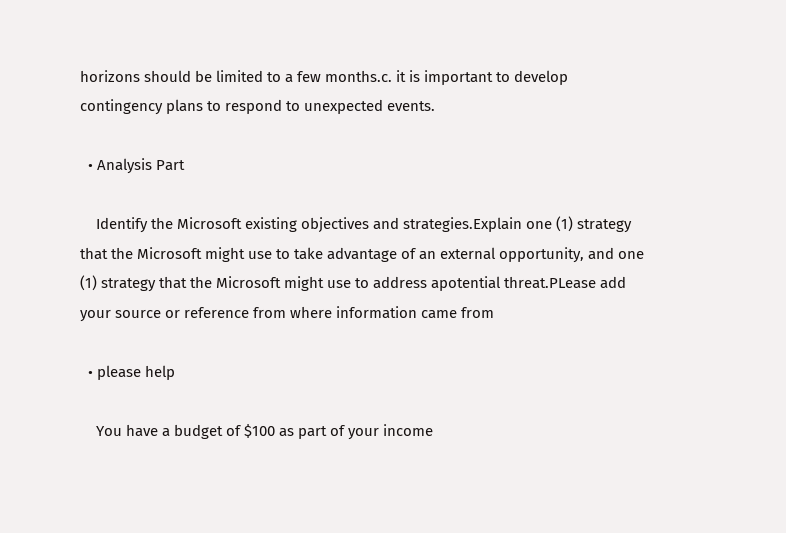horizons should be limited to a few months.c. it is important to develop contingency plans to respond to unexpected events.

  • Analysis Part

    Identify the Microsoft existing objectives and strategies.Explain one (1) strategy that the Microsoft might use to take advantage of an external opportunity, and one (1) strategy that the Microsoft might use to address apotential threat.PLease add your source or reference from where information came from

  • please help

    You have a budget of $100 as part of your income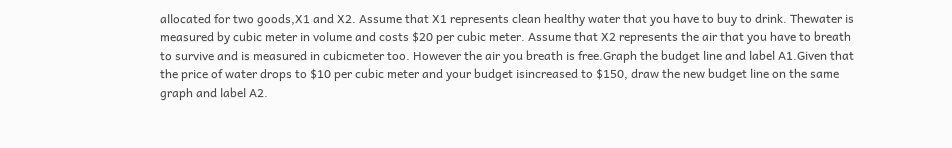allocated for two goods,X1 and X2. Assume that X1 represents clean healthy water that you have to buy to drink. Thewater is measured by cubic meter in volume and costs $20 per cubic meter. Assume that X2 represents the air that you have to breath to survive and is measured in cubicmeter too. However the air you breath is free.Graph the budget line and label A1.Given that the price of water drops to $10 per cubic meter and your budget isincreased to $150, draw the new budget line on the same graph and label A2.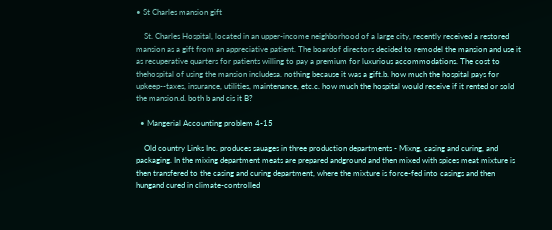• St Charles mansion gift

    St. Charles Hospital, located in an upper-income neighborhood of a large city, recently received a restored mansion as a gift from an appreciative patient. The boardof directors decided to remodel the mansion and use it as recuperative quarters for patients willing to pay a premium for luxurious accommodations. The cost to thehospital of using the mansion includesa. nothing because it was a gift.b. how much the hospital pays for upkeep--taxes, insurance, utilities, maintenance, etc.c. how much the hospital would receive if it rented or sold the mansion.d. both b and cis it B?

  • Mangerial Accounting problem 4-15

    Old country Links Inc. produces sauages in three production departments - Mixng, casing and curing, and packaging. In the mixing department meats are prepared andground and then mixed with spices meat mixture is then transfered to the casing and curing department, where the mixture is force-fed into casings and then hungand cured in climate-controlled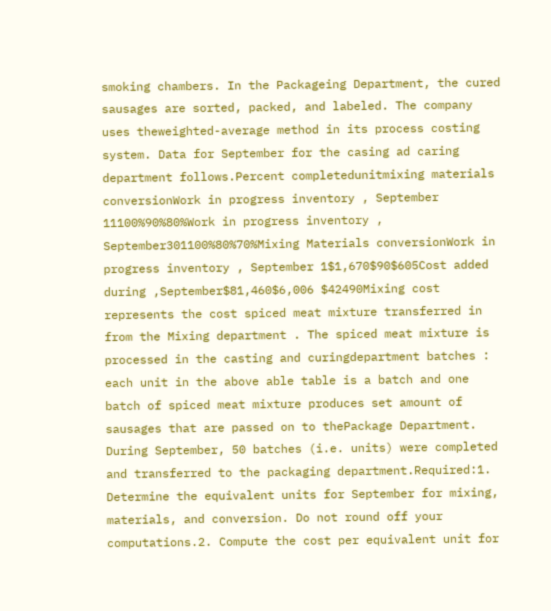smoking chambers. In the Packageing Department, the cured sausages are sorted, packed, and labeled. The company uses theweighted-average method in its process costing system. Data for September for the casing ad caring department follows.Percent completedunitmixing materials conversionWork in progress inventory , September 11100%90%80%Work in progress inventory , September301100%80%70%Mixing Materials conversionWork in progress inventory , September 1$1,670$90$605Cost added during ,September$81,460$6,006 $42490Mixing cost represents the cost spiced meat mixture transferred in from the Mixing department . The spiced meat mixture is processed in the casting and curingdepartment batches : each unit in the above able table is a batch and one batch of spiced meat mixture produces set amount of sausages that are passed on to thePackage Department. During September, 50 batches (i.e. units) were completed and transferred to the packaging department.Required:1. Determine the equivalent units for September for mixing, materials, and conversion. Do not round off your computations.2. Compute the cost per equivalent unit for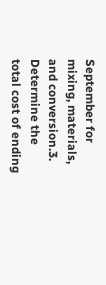September for mixing, materials, and conversion.3. Determine the total cost of ending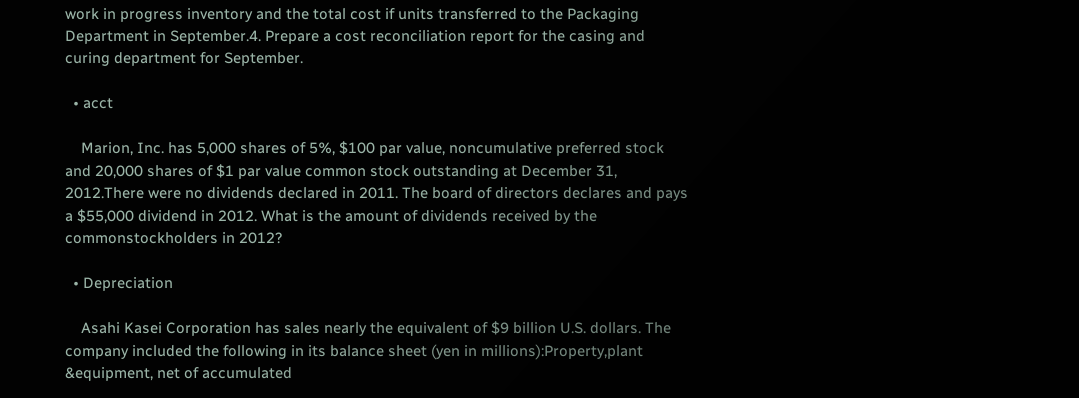work in progress inventory and the total cost if units transferred to the Packaging Department in September.4. Prepare a cost reconciliation report for the casing and curing department for September.

  • acct

    Marion, Inc. has 5,000 shares of 5%, $100 par value, noncumulative preferred stock and 20,000 shares of $1 par value common stock outstanding at December 31, 2012.There were no dividends declared in 2011. The board of directors declares and pays a $55,000 dividend in 2012. What is the amount of dividends received by the commonstockholders in 2012?

  • Depreciation

    Asahi Kasei Corporation has sales nearly the equivalent of $9 billion U.S. dollars. The company included the following in its balance sheet (yen in millions):Property,plant &equipment, net of accumulated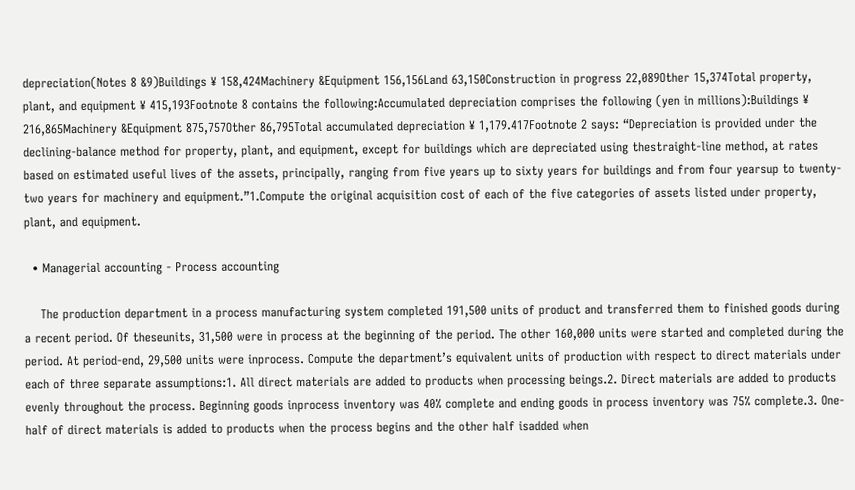depreciation(Notes 8 &9)Buildings ¥ 158,424Machinery &Equipment 156,156Land 63,150Construction in progress 22,089Other 15,374Total property, plant, and equipment ¥ 415,193Footnote 8 contains the following:Accumulated depreciation comprises the following (yen in millions):Buildings ¥ 216,865Machinery &Equipment 875,757Other 86,795Total accumulated depreciation ¥ 1,179.417Footnote 2 says: “Depreciation is provided under the declining-balance method for property, plant, and equipment, except for buildings which are depreciated using thestraight-line method, at rates based on estimated useful lives of the assets, principally, ranging from five years up to sixty years for buildings and from four yearsup to twenty-two years for machinery and equipment.”1.Compute the original acquisition cost of each of the five categories of assets listed under property, plant, and equipment.

  • Managerial accounting - Process accounting

    The production department in a process manufacturing system completed 191,500 units of product and transferred them to finished goods during a recent period. Of theseunits, 31,500 were in process at the beginning of the period. The other 160,000 units were started and completed during the period. At period-end, 29,500 units were inprocess. Compute the department’s equivalent units of production with respect to direct materials under each of three separate assumptions:1. All direct materials are added to products when processing beings.2. Direct materials are added to products evenly throughout the process. Beginning goods inprocess inventory was 40% complete and ending goods in process inventory was 75% complete.3. One-half of direct materials is added to products when the process begins and the other half isadded when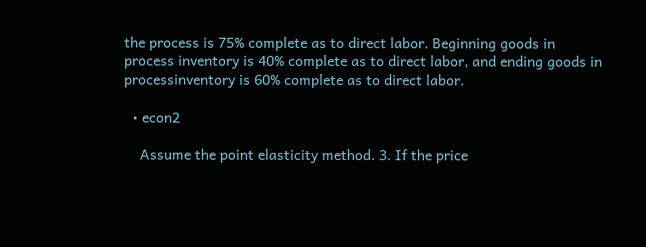the process is 75% complete as to direct labor. Beginning goods in process inventory is 40% complete as to direct labor, and ending goods in processinventory is 60% complete as to direct labor.

  • econ2

    Assume the point elasticity method. 3. If the price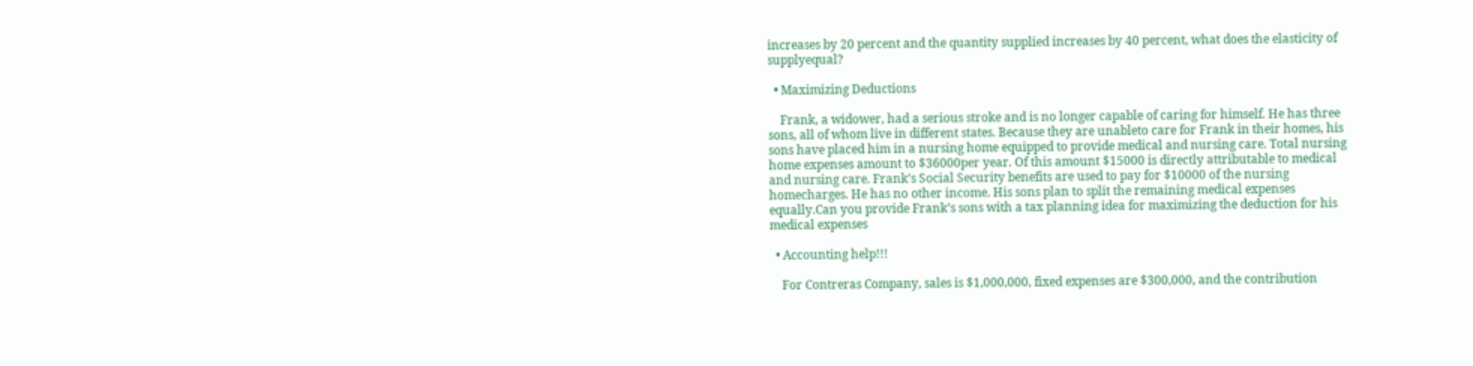increases by 20 percent and the quantity supplied increases by 40 percent, what does the elasticity of supplyequal?

  • Maximizing Deductions

    Frank, a widower, had a serious stroke and is no longer capable of caring for himself. He has three sons, all of whom live in different states. Because they are unableto care for Frank in their homes, his sons have placed him in a nursing home equipped to provide medical and nursing care. Total nursing home expenses amount to $36000per year. Of this amount $15000 is directly attributable to medical and nursing care. Frank’s Social Security benefits are used to pay for $10000 of the nursing homecharges. He has no other income. His sons plan to split the remaining medical expenses equally.Can you provide Frank’s sons with a tax planning idea for maximizing the deduction for his medical expenses

  • Accounting help!!!

    For Contreras Company, sales is $1,000,000, fixed expenses are $300,000, and the contribution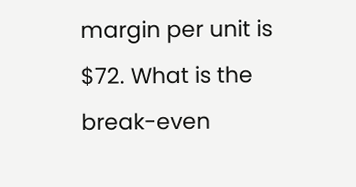margin per unit is $72. What is the break-even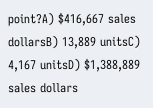point?A) $416,667 sales dollarsB) 13,889 unitsC) 4,167 unitsD) $1,388,889 sales dollars